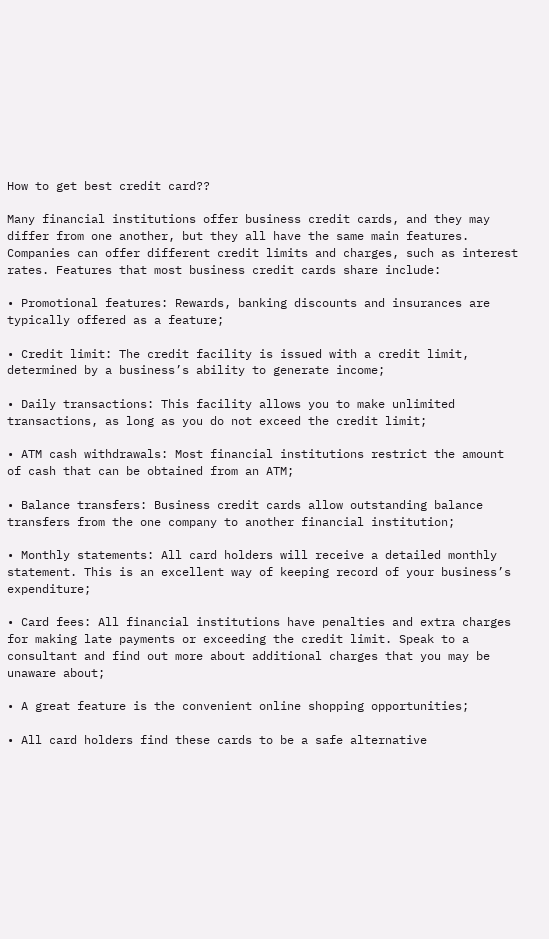How to get best credit card??

Many financial institutions offer business credit cards, and they may differ from one another, but they all have the same main features. Companies can offer different credit limits and charges, such as interest rates. Features that most business credit cards share include:

• Promotional features: Rewards, banking discounts and insurances are typically offered as a feature;

• Credit limit: The credit facility is issued with a credit limit, determined by a business’s ability to generate income;

• Daily transactions: This facility allows you to make unlimited transactions, as long as you do not exceed the credit limit;

• ATM cash withdrawals: Most financial institutions restrict the amount of cash that can be obtained from an ATM;

• Balance transfers: Business credit cards allow outstanding balance transfers from the one company to another financial institution;

• Monthly statements: All card holders will receive a detailed monthly statement. This is an excellent way of keeping record of your business’s expenditure;

• Card fees: All financial institutions have penalties and extra charges for making late payments or exceeding the credit limit. Speak to a consultant and find out more about additional charges that you may be unaware about;

• A great feature is the convenient online shopping opportunities;

• All card holders find these cards to be a safe alternative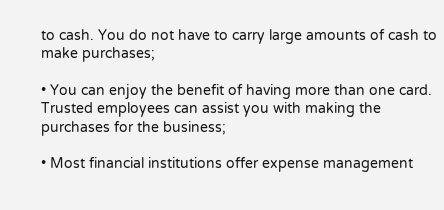to cash. You do not have to carry large amounts of cash to make purchases;

• You can enjoy the benefit of having more than one card. Trusted employees can assist you with making the purchases for the business;

• Most financial institutions offer expense management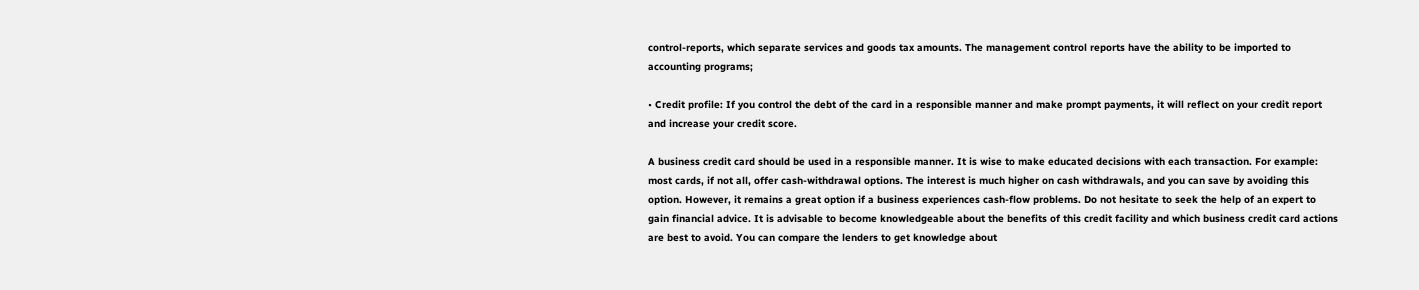control-reports, which separate services and goods tax amounts. The management control reports have the ability to be imported to accounting programs;

• Credit profile: If you control the debt of the card in a responsible manner and make prompt payments, it will reflect on your credit report and increase your credit score.

A business credit card should be used in a responsible manner. It is wise to make educated decisions with each transaction. For example: most cards, if not all, offer cash-withdrawal options. The interest is much higher on cash withdrawals, and you can save by avoiding this option. However, it remains a great option if a business experiences cash-flow problems. Do not hesitate to seek the help of an expert to gain financial advice. It is advisable to become knowledgeable about the benefits of this credit facility and which business credit card actions are best to avoid. You can compare the lenders to get knowledge about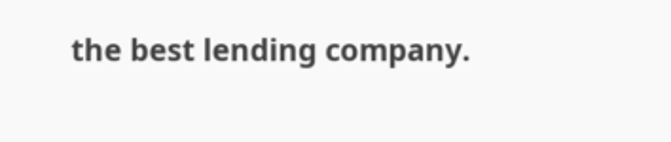the best lending company.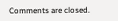Comments are closed.